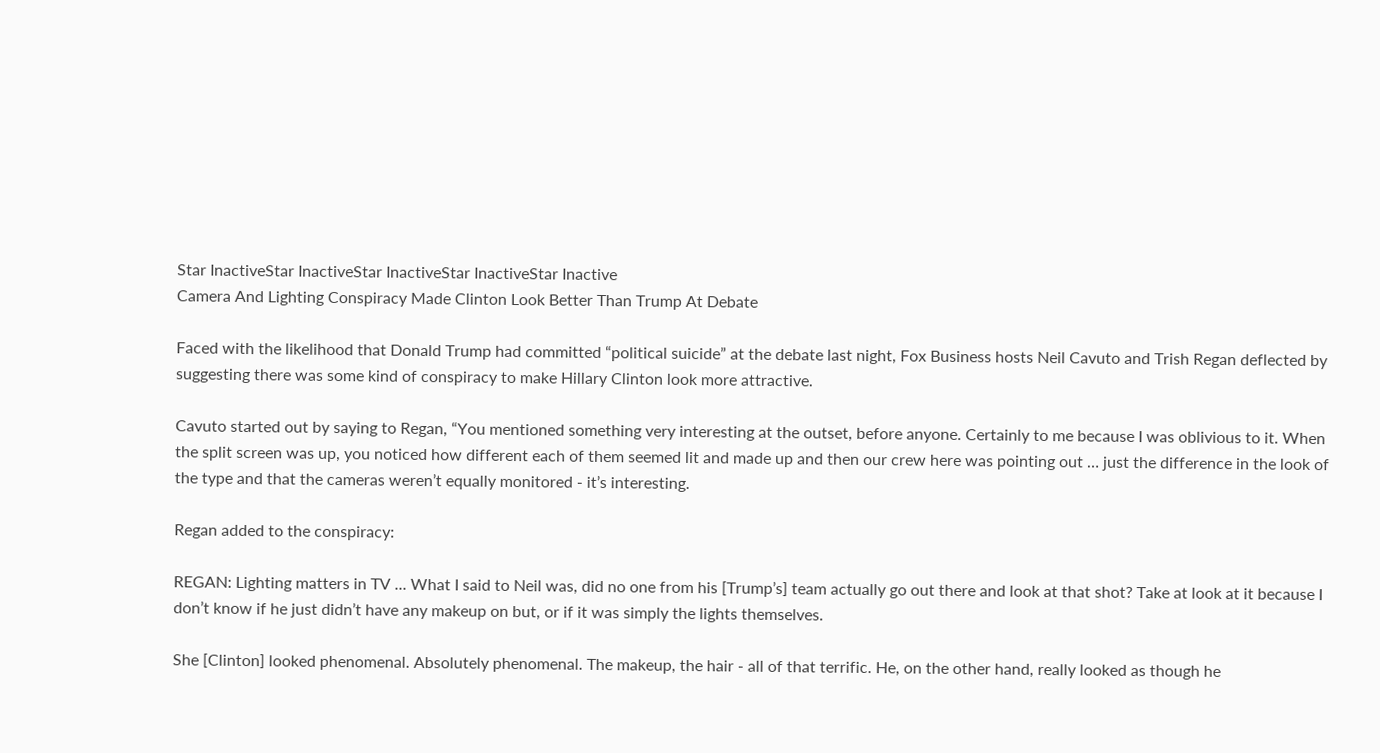Star InactiveStar InactiveStar InactiveStar InactiveStar Inactive
Camera And Lighting Conspiracy Made Clinton Look Better Than Trump At Debate

Faced with the likelihood that Donald Trump had committed “political suicide” at the debate last night, Fox Business hosts Neil Cavuto and Trish Regan deflected by suggesting there was some kind of conspiracy to make Hillary Clinton look more attractive.

Cavuto started out by saying to Regan, “You mentioned something very interesting at the outset, before anyone. Certainly to me because I was oblivious to it. When the split screen was up, you noticed how different each of them seemed lit and made up and then our crew here was pointing out … just the difference in the look of the type and that the cameras weren’t equally monitored - it’s interesting.

Regan added to the conspiracy:

REGAN: Lighting matters in TV ... What I said to Neil was, did no one from his [Trump’s] team actually go out there and look at that shot? Take at look at it because I don’t know if he just didn’t have any makeup on but, or if it was simply the lights themselves.

She [Clinton] looked phenomenal. Absolutely phenomenal. The makeup, the hair - all of that terrific. He, on the other hand, really looked as though he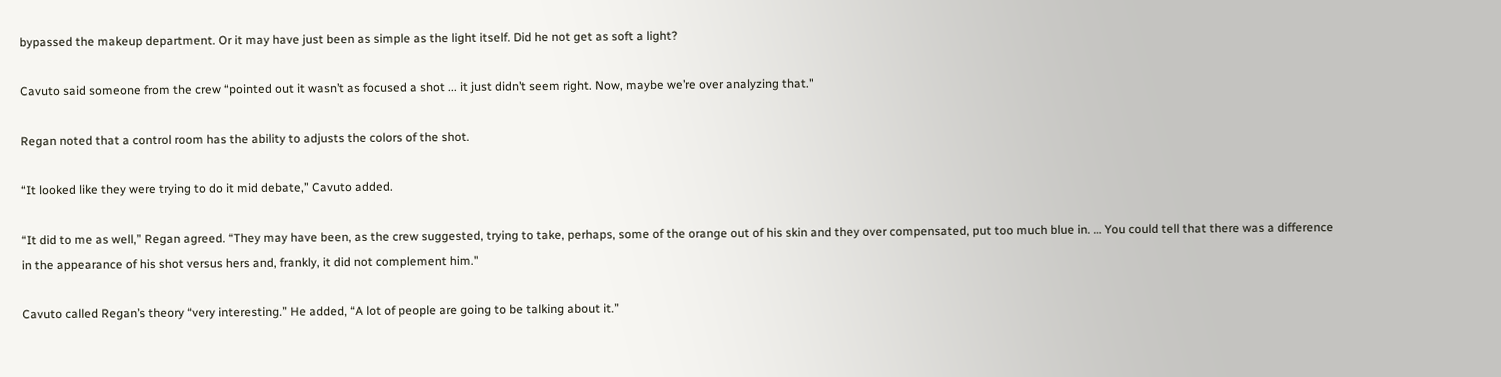bypassed the makeup department. Or it may have just been as simple as the light itself. Did he not get as soft a light?

Cavuto said someone from the crew “pointed out it wasn’t as focused a shot ... it just didn’t seem right. Now, maybe we’re over analyzing that."

Regan noted that a control room has the ability to adjusts the colors of the shot.

“It looked like they were trying to do it mid debate,” Cavuto added.

“It did to me as well,” Regan agreed. “They may have been, as the crew suggested, trying to take, perhaps, some of the orange out of his skin and they over compensated, put too much blue in. … You could tell that there was a difference in the appearance of his shot versus hers and, frankly, it did not complement him."

Cavuto called Regan’s theory “very interesting.” He added, “A lot of people are going to be talking about it.”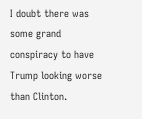I doubt there was some grand conspiracy to have Trump looking worse than Clinton.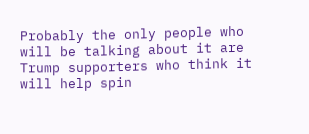Probably the only people who will be talking about it are Trump supporters who think it will help spin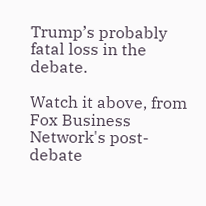Trump’s probably fatal loss in the debate.

Watch it above, from Fox Business Network's post-debate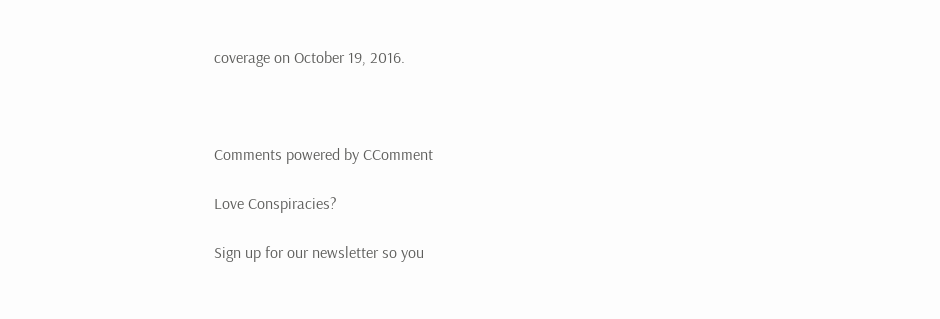coverage on October 19, 2016.



Comments powered by CComment

Love Conspiracies?

Sign up for our newsletter so you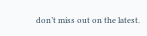don’t miss out on the latest.